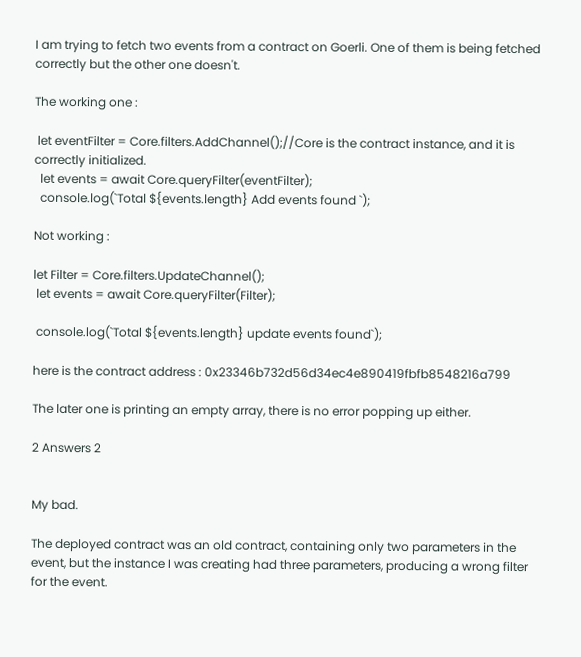I am trying to fetch two events from a contract on Goerli. One of them is being fetched correctly but the other one doesn't.

The working one :

 let eventFilter = Core.filters.AddChannel();//Core is the contract instance, and it is correctly initialized.
  let events = await Core.queryFilter(eventFilter);
  console.log(`Total ${events.length} Add events found `);

Not working :

let Filter = Core.filters.UpdateChannel();
 let events = await Core.queryFilter(Filter);

 console.log(`Total ${events.length} update events found`);

here is the contract address : 0x23346b732d56d34ec4e890419fbfb8548216a799

The later one is printing an empty array, there is no error popping up either.

2 Answers 2


My bad.

The deployed contract was an old contract, containing only two parameters in the event, but the instance I was creating had three parameters, producing a wrong filter for the event.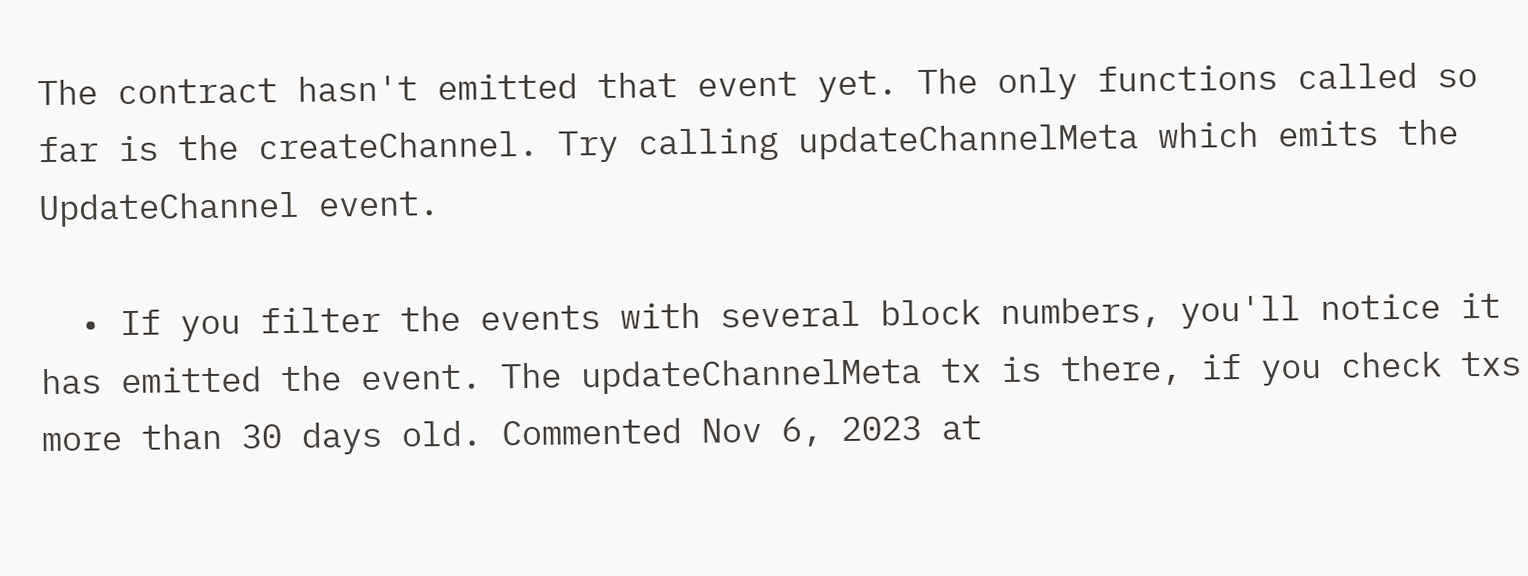The contract hasn't emitted that event yet. The only functions called so far is the createChannel. Try calling updateChannelMeta which emits the UpdateChannel event.

  • If you filter the events with several block numbers, you'll notice it has emitted the event. The updateChannelMeta tx is there, if you check txs more than 30 days old. Commented Nov 6, 2023 at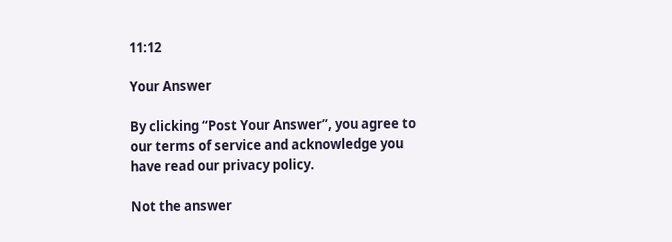11:12

Your Answer

By clicking “Post Your Answer”, you agree to our terms of service and acknowledge you have read our privacy policy.

Not the answer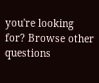you're looking for? Browse other questions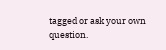tagged or ask your own question.